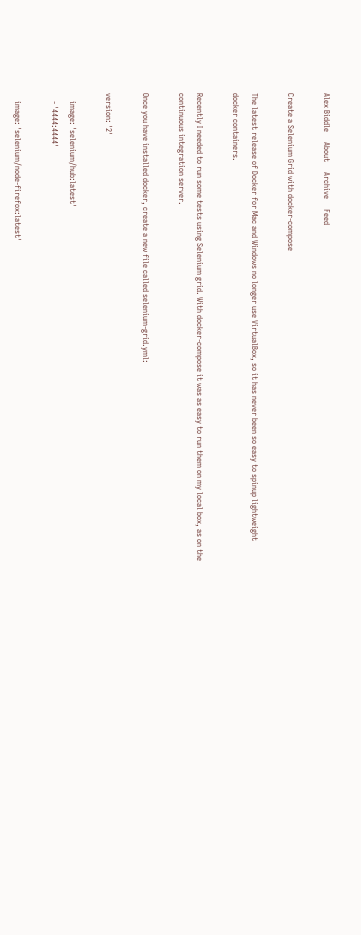Alex Biddle     About     Archive     Feed

Create a Selenium Grid with docker-compose

The latest release of Docker for Mac and Windows no longer use VirtualBox, so it has never been so easy to spinup lightweight docker containers.

Recently I needed to run some tests using Selenium grid. With docker-compose it was as easy to run them on my local box, as on the continuous integration server.

Once you have installed docker, create a new file called selenium-grid.yml:

version: '2'

    image: 'selenium/hub:latest'
    - '4444:4444'

    image: 'selenium/node-firefox:latest'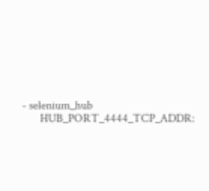- selenium_hub
      HUB_PORT_4444_TCP_ADDR: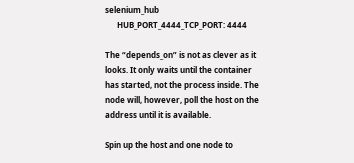selenium_hub
      HUB_PORT_4444_TCP_PORT: 4444

The “depends_on” is not as clever as it looks. It only waits until the container has started, not the process inside. The node will, however, poll the host on the address until it is available.

Spin up the host and one node to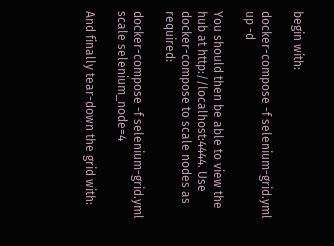begin with:

docker-compose -f selenium-grid.yml up -d

You should then be able to view the hub at http://localhost:4444. Use docker-compose to scale nodes as required:

docker-compose -f selenium-grid.yml scale selenium_node=4

And finally tear-down the grid with: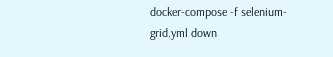docker-compose -f selenium-grid.yml down